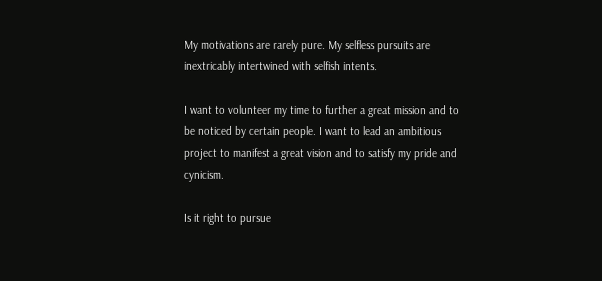My motivations are rarely pure. My selfless pursuits are inextricably intertwined with selfish intents.

I want to volunteer my time to further a great mission and to be noticed by certain people. I want to lead an ambitious project to manifest a great vision and to satisfy my pride and cynicism.

Is it right to pursue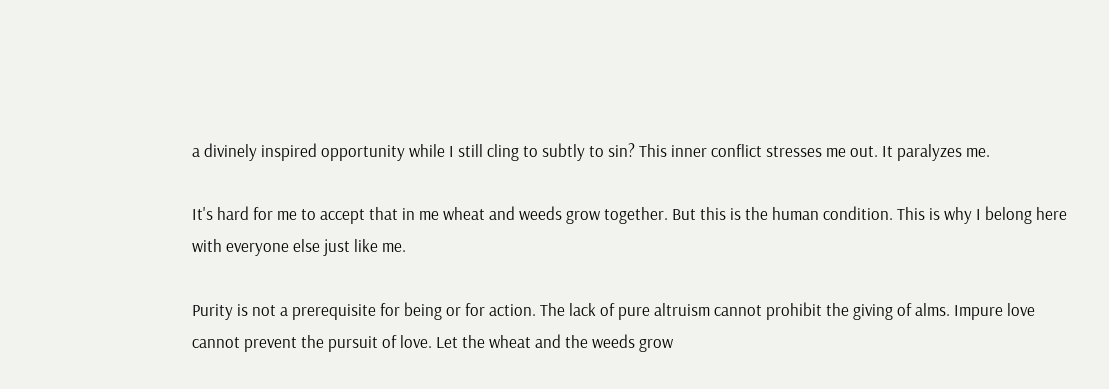a divinely inspired opportunity while I still cling to subtly to sin? This inner conflict stresses me out. It paralyzes me.

It's hard for me to accept that in me wheat and weeds grow together. But this is the human condition. This is why I belong here with everyone else just like me.

Purity is not a prerequisite for being or for action. The lack of pure altruism cannot prohibit the giving of alms. Impure love cannot prevent the pursuit of love. Let the wheat and the weeds grow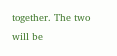together. The two will be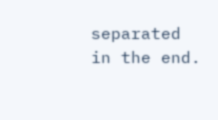separated in the end.